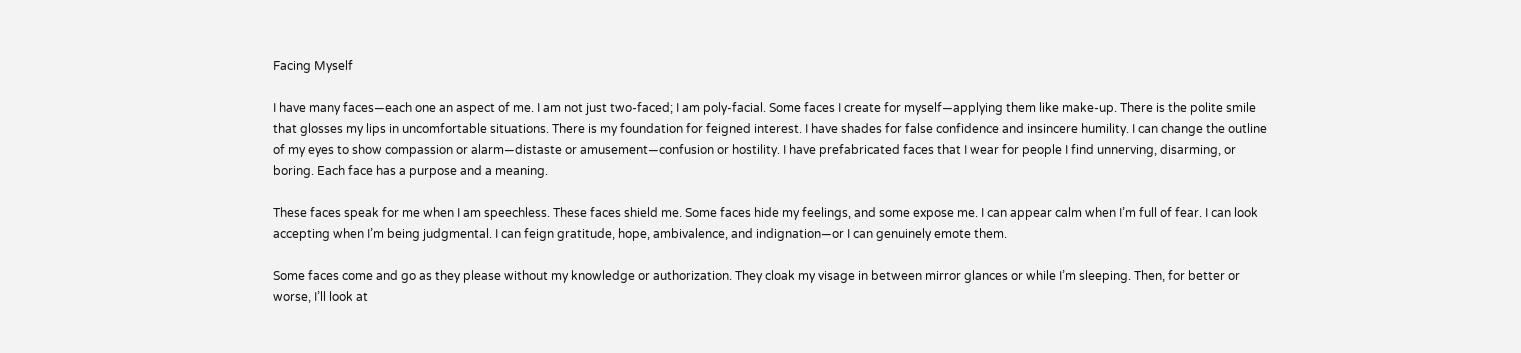Facing Myself

I have many faces—each one an aspect of me. I am not just two-faced; I am poly-facial. Some faces I create for myself—applying them like make-up. There is the polite smile that glosses my lips in uncomfortable situations. There is my foundation for feigned interest. I have shades for false confidence and insincere humility. I can change the outline of my eyes to show compassion or alarm—distaste or amusement—confusion or hostility. I have prefabricated faces that I wear for people I find unnerving, disarming, or boring. Each face has a purpose and a meaning.

These faces speak for me when I am speechless. These faces shield me. Some faces hide my feelings, and some expose me. I can appear calm when I’m full of fear. I can look accepting when I’m being judgmental. I can feign gratitude, hope, ambivalence, and indignation—or I can genuinely emote them.

Some faces come and go as they please without my knowledge or authorization. They cloak my visage in between mirror glances or while I’m sleeping. Then, for better or worse, I’ll look at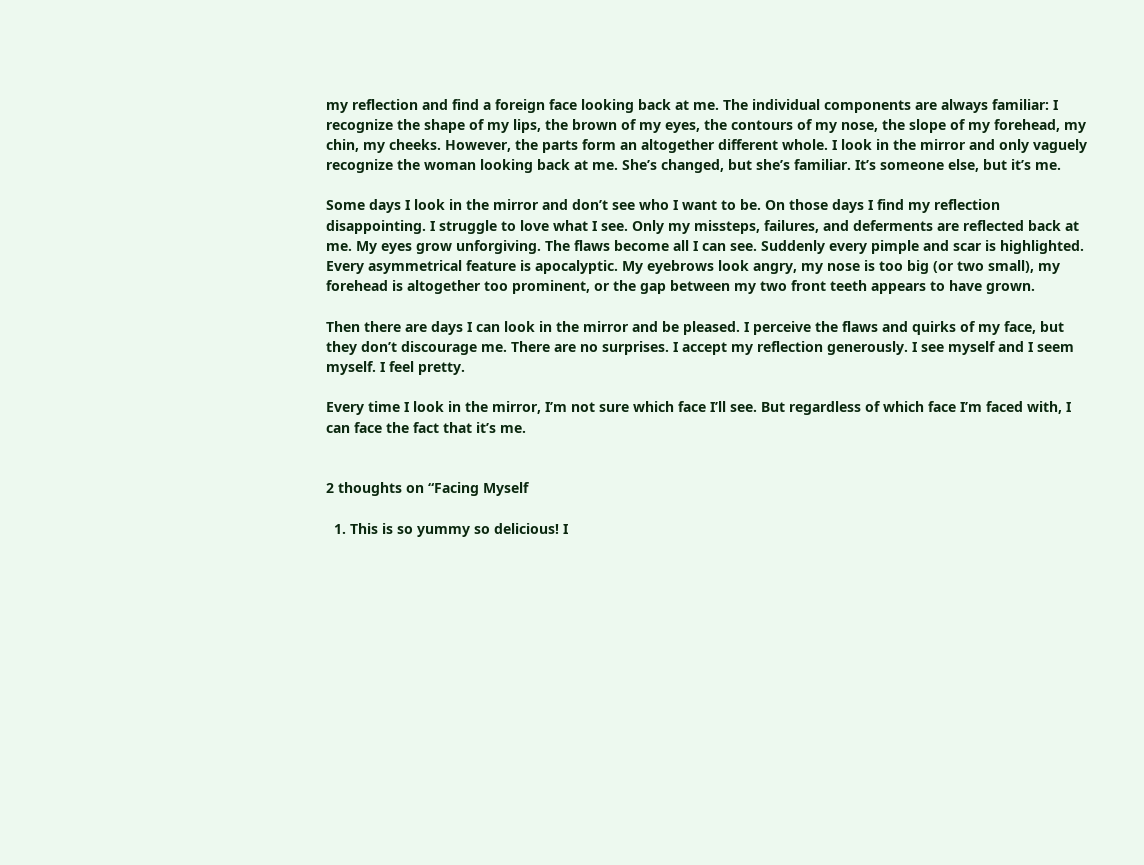my reflection and find a foreign face looking back at me. The individual components are always familiar: I recognize the shape of my lips, the brown of my eyes, the contours of my nose, the slope of my forehead, my chin, my cheeks. However, the parts form an altogether different whole. I look in the mirror and only vaguely recognize the woman looking back at me. She’s changed, but she’s familiar. It’s someone else, but it’s me.

Some days I look in the mirror and don’t see who I want to be. On those days I find my reflection disappointing. I struggle to love what I see. Only my missteps, failures, and deferments are reflected back at me. My eyes grow unforgiving. The flaws become all I can see. Suddenly every pimple and scar is highlighted. Every asymmetrical feature is apocalyptic. My eyebrows look angry, my nose is too big (or two small), my forehead is altogether too prominent, or the gap between my two front teeth appears to have grown.

Then there are days I can look in the mirror and be pleased. I perceive the flaws and quirks of my face, but they don’t discourage me. There are no surprises. I accept my reflection generously. I see myself and I seem myself. I feel pretty.

Every time I look in the mirror, I’m not sure which face I’ll see. But regardless of which face I’m faced with, I can face the fact that it’s me.


2 thoughts on “Facing Myself

  1. This is so yummy so delicious! I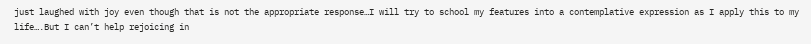just laughed with joy even though that is not the appropriate response…I will try to school my features into a contemplative expression as I apply this to my life….But I can’t help rejoicing in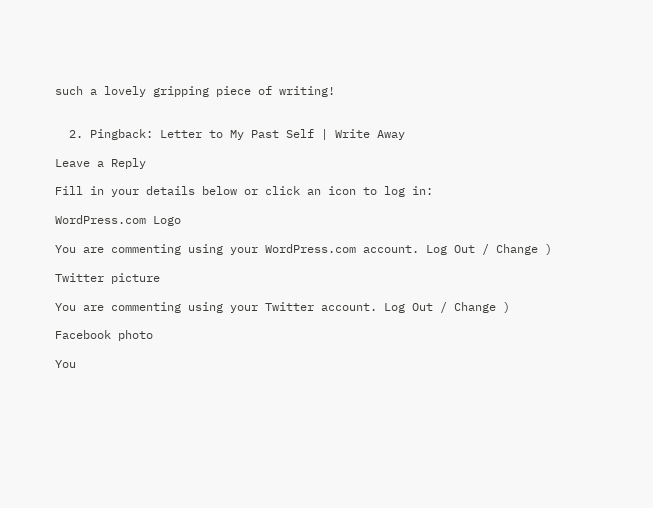such a lovely gripping piece of writing!


  2. Pingback: Letter to My Past Self | Write Away

Leave a Reply

Fill in your details below or click an icon to log in:

WordPress.com Logo

You are commenting using your WordPress.com account. Log Out / Change )

Twitter picture

You are commenting using your Twitter account. Log Out / Change )

Facebook photo

You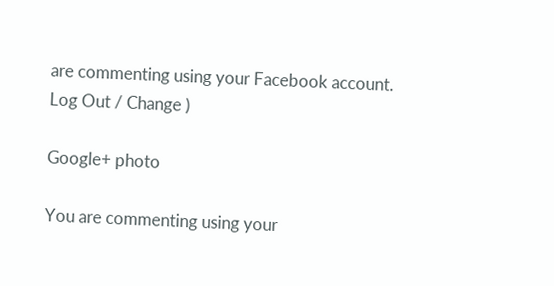are commenting using your Facebook account. Log Out / Change )

Google+ photo

You are commenting using your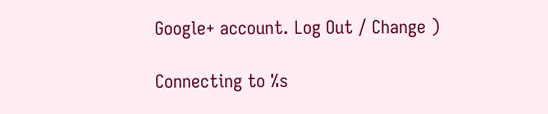Google+ account. Log Out / Change )

Connecting to %s